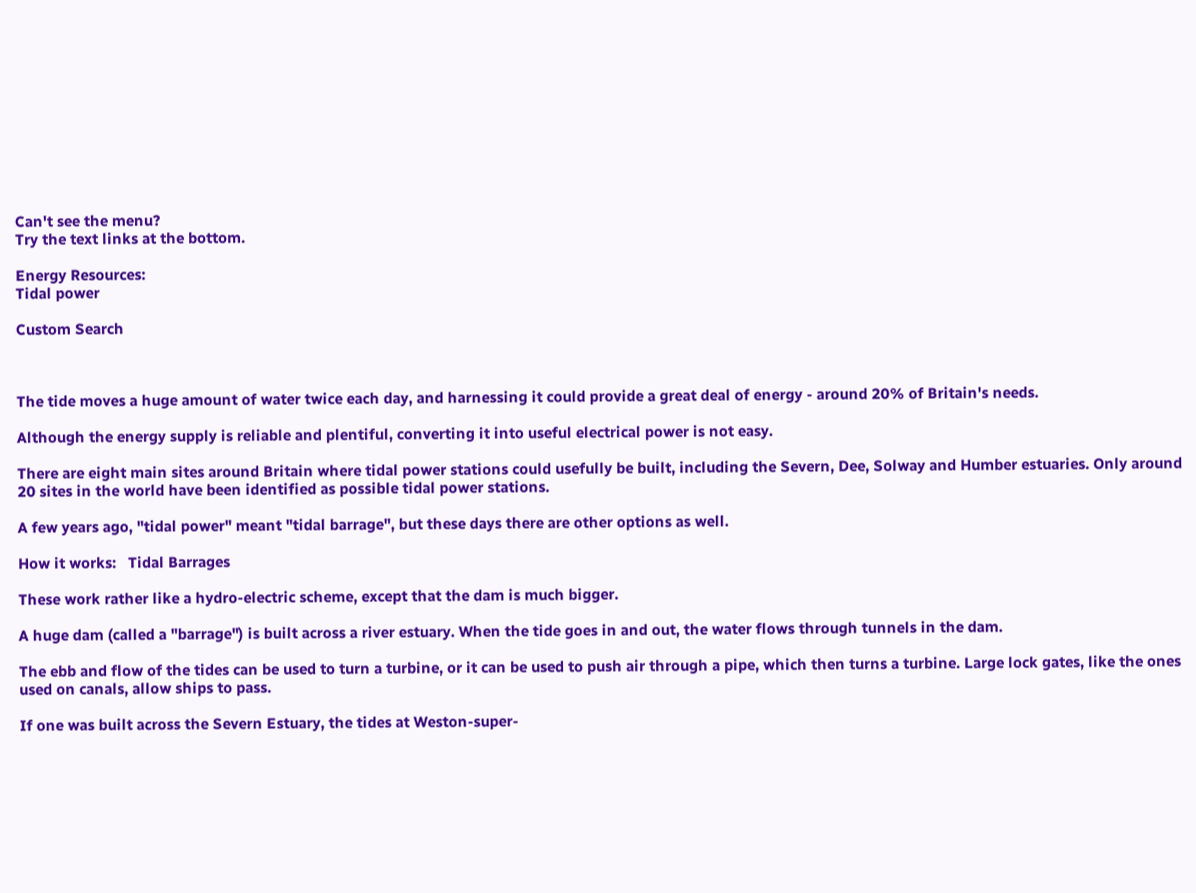Can't see the menu?
Try the text links at the bottom.

Energy Resources:
Tidal power

Custom Search



The tide moves a huge amount of water twice each day, and harnessing it could provide a great deal of energy - around 20% of Britain's needs.

Although the energy supply is reliable and plentiful, converting it into useful electrical power is not easy.

There are eight main sites around Britain where tidal power stations could usefully be built, including the Severn, Dee, Solway and Humber estuaries. Only around 20 sites in the world have been identified as possible tidal power stations.

A few years ago, "tidal power" meant "tidal barrage", but these days there are other options as well.

How it works:   Tidal Barrages

These work rather like a hydro-electric scheme, except that the dam is much bigger.

A huge dam (called a "barrage") is built across a river estuary. When the tide goes in and out, the water flows through tunnels in the dam.

The ebb and flow of the tides can be used to turn a turbine, or it can be used to push air through a pipe, which then turns a turbine. Large lock gates, like the ones used on canals, allow ships to pass.

If one was built across the Severn Estuary, the tides at Weston-super-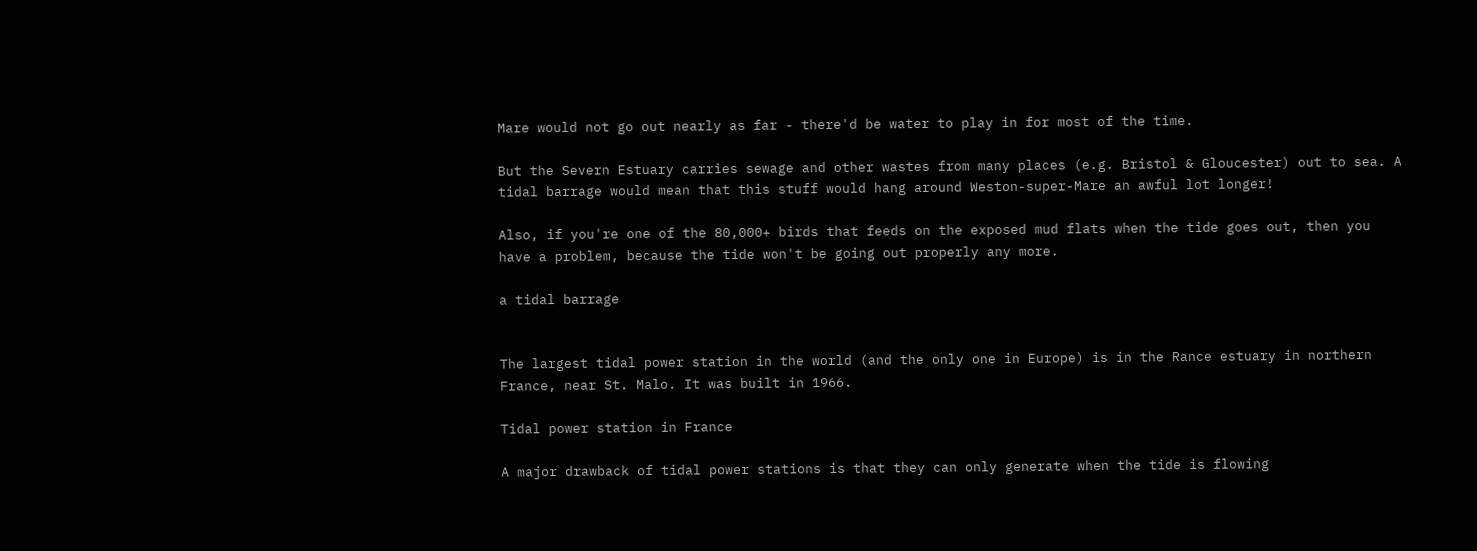Mare would not go out nearly as far - there'd be water to play in for most of the time.

But the Severn Estuary carries sewage and other wastes from many places (e.g. Bristol & Gloucester) out to sea. A tidal barrage would mean that this stuff would hang around Weston-super-Mare an awful lot longer!

Also, if you're one of the 80,000+ birds that feeds on the exposed mud flats when the tide goes out, then you have a problem, because the tide won't be going out properly any more.

a tidal barrage


The largest tidal power station in the world (and the only one in Europe) is in the Rance estuary in northern France, near St. Malo. It was built in 1966.

Tidal power station in France

A major drawback of tidal power stations is that they can only generate when the tide is flowing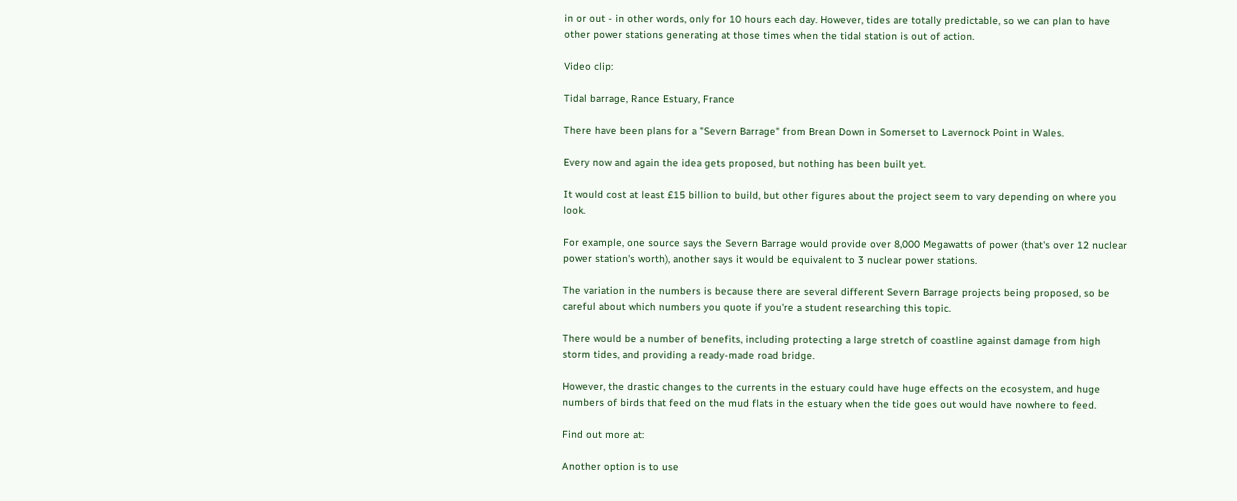in or out - in other words, only for 10 hours each day. However, tides are totally predictable, so we can plan to have other power stations generating at those times when the tidal station is out of action.

Video clip:

Tidal barrage, Rance Estuary, France

There have been plans for a "Severn Barrage" from Brean Down in Somerset to Lavernock Point in Wales.

Every now and again the idea gets proposed, but nothing has been built yet.

It would cost at least £15 billion to build, but other figures about the project seem to vary depending on where you look.

For example, one source says the Severn Barrage would provide over 8,000 Megawatts of power (that's over 12 nuclear power station's worth), another says it would be equivalent to 3 nuclear power stations.

The variation in the numbers is because there are several different Severn Barrage projects being proposed, so be careful about which numbers you quote if you're a student researching this topic.

There would be a number of benefits, including protecting a large stretch of coastline against damage from high storm tides, and providing a ready-made road bridge.

However, the drastic changes to the currents in the estuary could have huge effects on the ecosystem, and huge numbers of birds that feed on the mud flats in the estuary when the tide goes out would have nowhere to feed.

Find out more at:

Another option is to use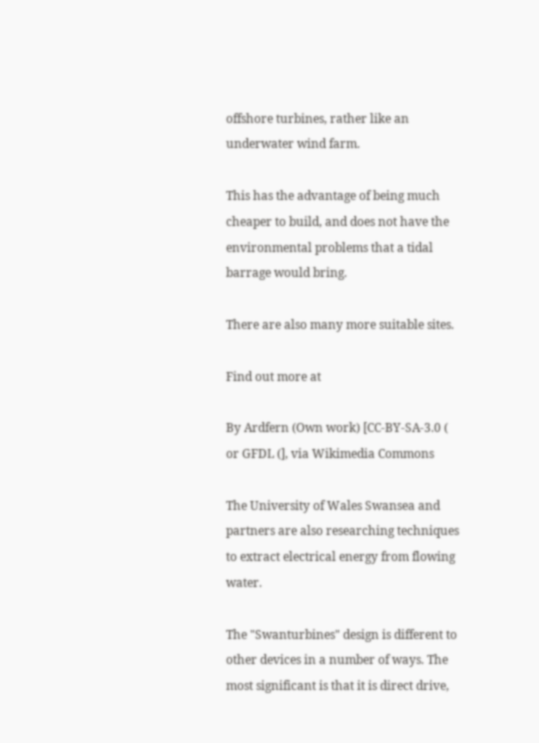offshore turbines, rather like an underwater wind farm.

This has the advantage of being much cheaper to build, and does not have the environmental problems that a tidal barrage would bring.

There are also many more suitable sites.

Find out more at

By Ardfern (Own work) [CC-BY-SA-3.0 ( or GFDL (], via Wikimedia Commons

The University of Wales Swansea and partners are also researching techniques to extract electrical energy from flowing water.

The "Swanturbines" design is different to other devices in a number of ways. The most significant is that it is direct drive,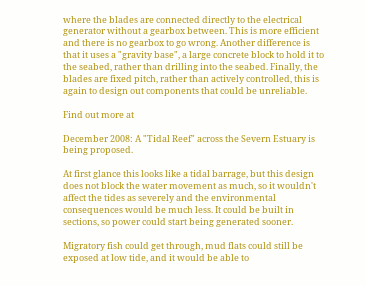where the blades are connected directly to the electrical generator without a gearbox between. This is more efficient and there is no gearbox to go wrong. Another difference is that it uses a "gravity base", a large concrete block to hold it to the seabed, rather than drilling into the seabed. Finally, the blades are fixed pitch, rather than actively controlled, this is again to design out components that could be unreliable.

Find out more at

December 2008: A "Tidal Reef" across the Severn Estuary is being proposed.

At first glance this looks like a tidal barrage, but this design does not block the water movement as much, so it wouldn't affect the tides as severely and the environmental consequences would be much less. It could be built in sections, so power could start being generated sooner.

Migratory fish could get through, mud flats could still be exposed at low tide, and it would be able to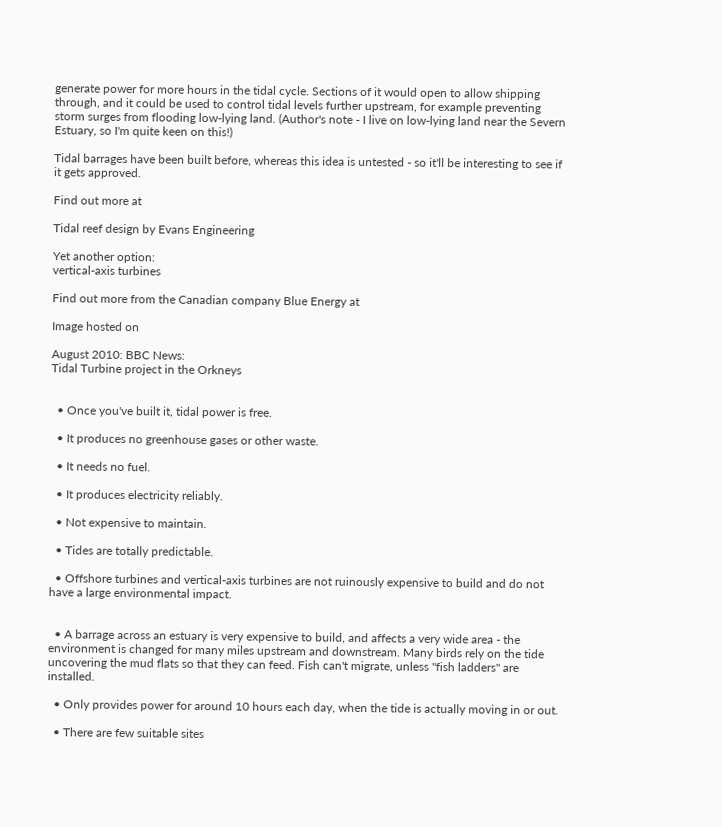generate power for more hours in the tidal cycle. Sections of it would open to allow shipping through, and it could be used to control tidal levels further upstream, for example preventing storm surges from flooding low-lying land. (Author's note - I live on low-lying land near the Severn Estuary, so I'm quite keen on this!)

Tidal barrages have been built before, whereas this idea is untested - so it'll be interesting to see if it gets approved.

Find out more at

Tidal reef design by Evans Engineering

Yet another option:
vertical-axis turbines

Find out more from the Canadian company Blue Energy at

Image hosted on

August 2010: BBC News:
Tidal Turbine project in the Orkneys


  • Once you've built it, tidal power is free.

  • It produces no greenhouse gases or other waste.

  • It needs no fuel.

  • It produces electricity reliably.

  • Not expensive to maintain.

  • Tides are totally predictable.

  • Offshore turbines and vertical-axis turbines are not ruinously expensive to build and do not have a large environmental impact.


  • A barrage across an estuary is very expensive to build, and affects a very wide area - the environment is changed for many miles upstream and downstream. Many birds rely on the tide uncovering the mud flats so that they can feed. Fish can't migrate, unless "fish ladders" are installed.

  • Only provides power for around 10 hours each day, when the tide is actually moving in or out.

  • There are few suitable sites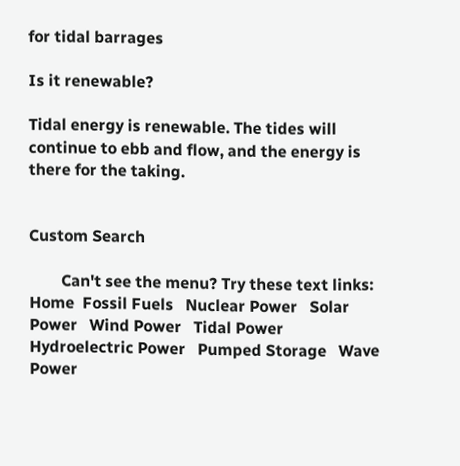for tidal barrages

Is it renewable?

Tidal energy is renewable. The tides will continue to ebb and flow, and the energy is there for the taking.


Custom Search

        Can't see the menu? Try these text links:
Home  Fossil Fuels   Nuclear Power   Solar Power   Wind Power   Tidal Power   Hydroelectric Power   Pumped Storage   Wave Power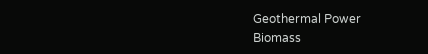Geothermal Power
Biomass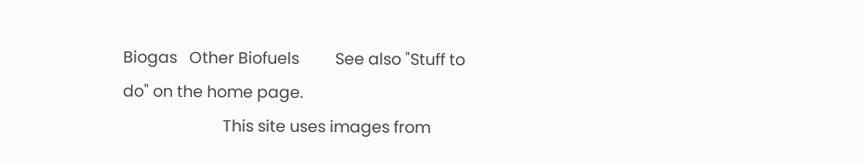Biogas   Other Biofuels         See also "Stuff to do" on the home page.
                         This site uses images from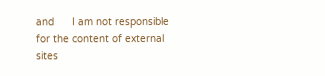and      I am not responsible for the content of external sites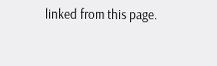linked from this page.